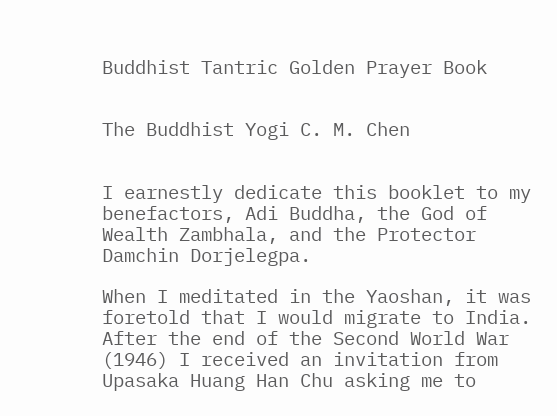Buddhist Tantric Golden Prayer Book


The Buddhist Yogi C. M. Chen


I earnestly dedicate this booklet to my benefactors, Adi Buddha, the God of Wealth Zambhala, and the Protector Damchin Dorjelegpa.

When I meditated in the Yaoshan, it was foretold that I would migrate to India. After the end of the Second World War (1946) I received an invitation from Upasaka Huang Han Chu asking me to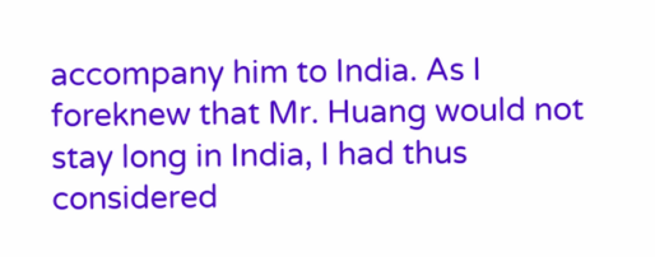accompany him to India. As I foreknew that Mr. Huang would not stay long in India, I had thus considered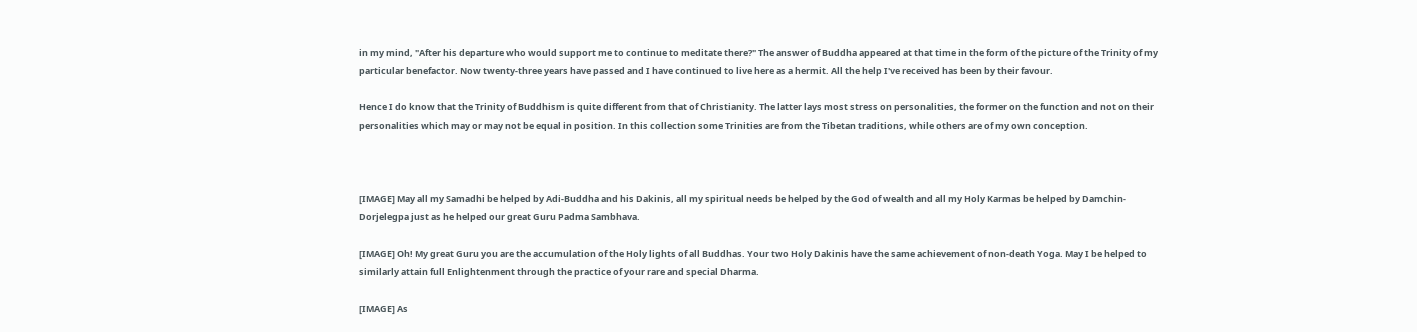in my mind, "After his departure who would support me to continue to meditate there?" The answer of Buddha appeared at that time in the form of the picture of the Trinity of my particular benefactor. Now twenty-three years have passed and I have continued to live here as a hermit. All the help I've received has been by their favour.

Hence I do know that the Trinity of Buddhism is quite different from that of Christianity. The latter lays most stress on personalities, the former on the function and not on their personalities which may or may not be equal in position. In this collection some Trinities are from the Tibetan traditions, while others are of my own conception.



[IMAGE] May all my Samadhi be helped by Adi-Buddha and his Dakinis, all my spiritual needs be helped by the God of wealth and all my Holy Karmas be helped by Damchin-Dorjelegpa just as he helped our great Guru Padma Sambhava.

[IMAGE] Oh! My great Guru you are the accumulation of the Holy lights of all Buddhas. Your two Holy Dakinis have the same achievement of non-death Yoga. May I be helped to similarly attain full Enlightenment through the practice of your rare and special Dharma.

[IMAGE] As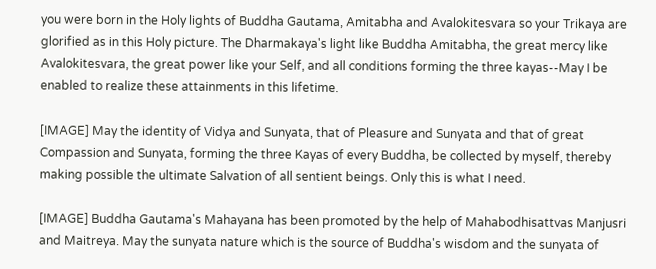you were born in the Holy lights of Buddha Gautama, Amitabha and Avalokitesvara so your Trikaya are glorified as in this Holy picture. The Dharmakaya's light like Buddha Amitabha, the great mercy like Avalokitesvara, the great power like your Self, and all conditions forming the three kayas--May I be enabled to realize these attainments in this lifetime.

[IMAGE] May the identity of Vidya and Sunyata, that of Pleasure and Sunyata and that of great Compassion and Sunyata, forming the three Kayas of every Buddha, be collected by myself, thereby making possible the ultimate Salvation of all sentient beings. Only this is what I need.

[IMAGE] Buddha Gautama's Mahayana has been promoted by the help of Mahabodhisattvas Manjusri and Maitreya. May the sunyata nature which is the source of Buddha's wisdom and the sunyata of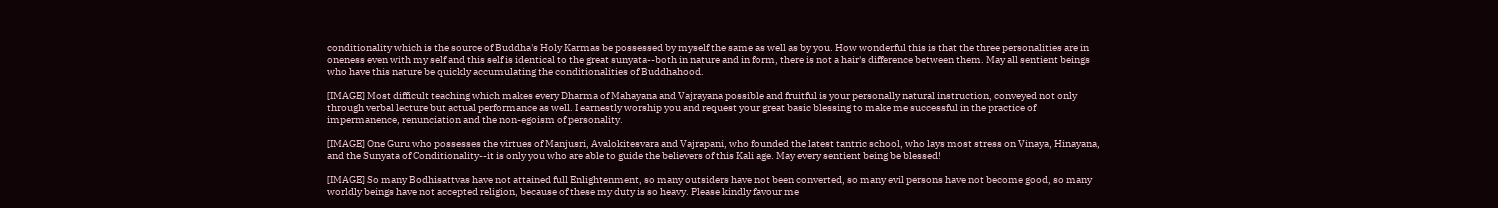conditionality which is the source of Buddha's Holy Karmas be possessed by myself the same as well as by you. How wonderful this is that the three personalities are in oneness even with my self and this self is identical to the great sunyata--both in nature and in form, there is not a hair's difference between them. May all sentient beings who have this nature be quickly accumulating the conditionalities of Buddhahood.

[IMAGE] Most difficult teaching which makes every Dharma of Mahayana and Vajrayana possible and fruitful is your personally natural instruction, conveyed not only through verbal lecture but actual performance as well. I earnestly worship you and request your great basic blessing to make me successful in the practice of impermanence, renunciation and the non-egoism of personality.

[IMAGE] One Guru who possesses the virtues of Manjusri, Avalokitesvara and Vajrapani, who founded the latest tantric school, who lays most stress on Vinaya, Hinayana, and the Sunyata of Conditionality--it is only you who are able to guide the believers of this Kali age. May every sentient being be blessed!

[IMAGE] So many Bodhisattvas have not attained full Enlightenment, so many outsiders have not been converted, so many evil persons have not become good, so many worldly beings have not accepted religion, because of these my duty is so heavy. Please kindly favour me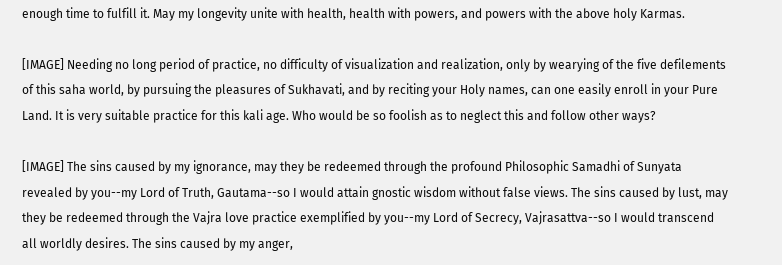enough time to fulfill it. May my longevity unite with health, health with powers, and powers with the above holy Karmas.

[IMAGE] Needing no long period of practice, no difficulty of visualization and realization, only by wearying of the five defilements of this saha world, by pursuing the pleasures of Sukhavati, and by reciting your Holy names, can one easily enroll in your Pure Land. It is very suitable practice for this kali age. Who would be so foolish as to neglect this and follow other ways?

[IMAGE] The sins caused by my ignorance, may they be redeemed through the profound Philosophic Samadhi of Sunyata revealed by you--my Lord of Truth, Gautama--so I would attain gnostic wisdom without false views. The sins caused by lust, may they be redeemed through the Vajra love practice exemplified by you--my Lord of Secrecy, Vajrasattva--so I would transcend all worldly desires. The sins caused by my anger,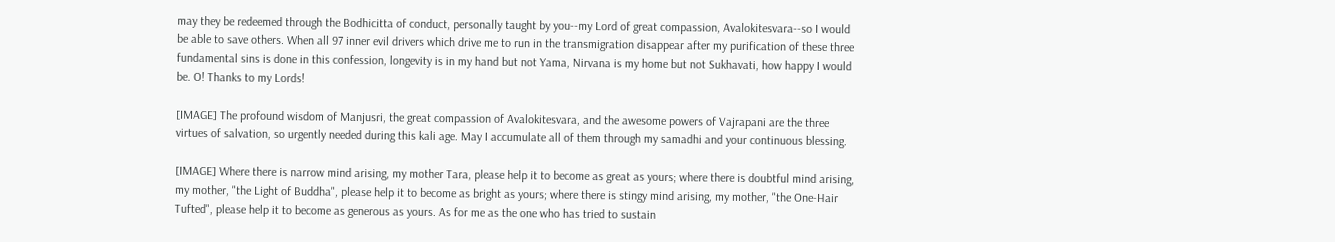may they be redeemed through the Bodhicitta of conduct, personally taught by you--my Lord of great compassion, Avalokitesvara--so I would be able to save others. When all 97 inner evil drivers which drive me to run in the transmigration disappear after my purification of these three fundamental sins is done in this confession, longevity is in my hand but not Yama, Nirvana is my home but not Sukhavati, how happy I would be. O! Thanks to my Lords!

[IMAGE] The profound wisdom of Manjusri, the great compassion of Avalokitesvara, and the awesome powers of Vajrapani are the three virtues of salvation, so urgently needed during this kali age. May I accumulate all of them through my samadhi and your continuous blessing.

[IMAGE] Where there is narrow mind arising, my mother Tara, please help it to become as great as yours; where there is doubtful mind arising, my mother, "the Light of Buddha", please help it to become as bright as yours; where there is stingy mind arising, my mother, "the One-Hair Tufted", please help it to become as generous as yours. As for me as the one who has tried to sustain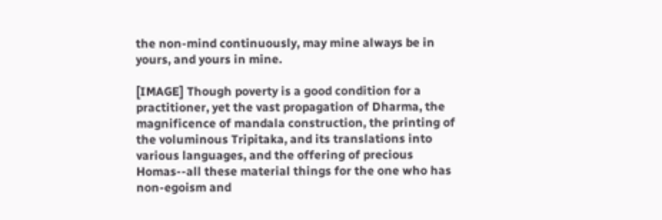the non-mind continuously, may mine always be in yours, and yours in mine.

[IMAGE] Though poverty is a good condition for a practitioner, yet the vast propagation of Dharma, the magnificence of mandala construction, the printing of the voluminous Tripitaka, and its translations into various languages, and the offering of precious Homas--all these material things for the one who has non-egoism and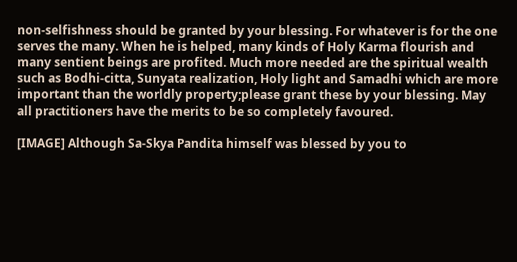non-selfishness should be granted by your blessing. For whatever is for the one serves the many. When he is helped, many kinds of Holy Karma flourish and many sentient beings are profited. Much more needed are the spiritual wealth such as Bodhi-citta, Sunyata realization, Holy light and Samadhi which are more important than the worldly property;please grant these by your blessing. May all practitioners have the merits to be so completely favoured.

[IMAGE] Although Sa-Skya Pandita himself was blessed by you to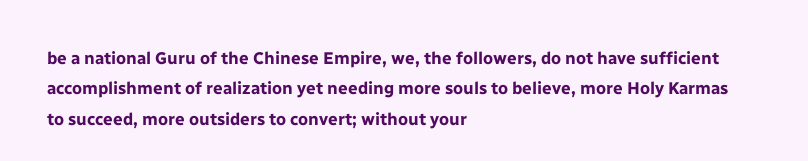be a national Guru of the Chinese Empire, we, the followers, do not have sufficient accomplishment of realization yet needing more souls to believe, more Holy Karmas to succeed, more outsiders to convert; without your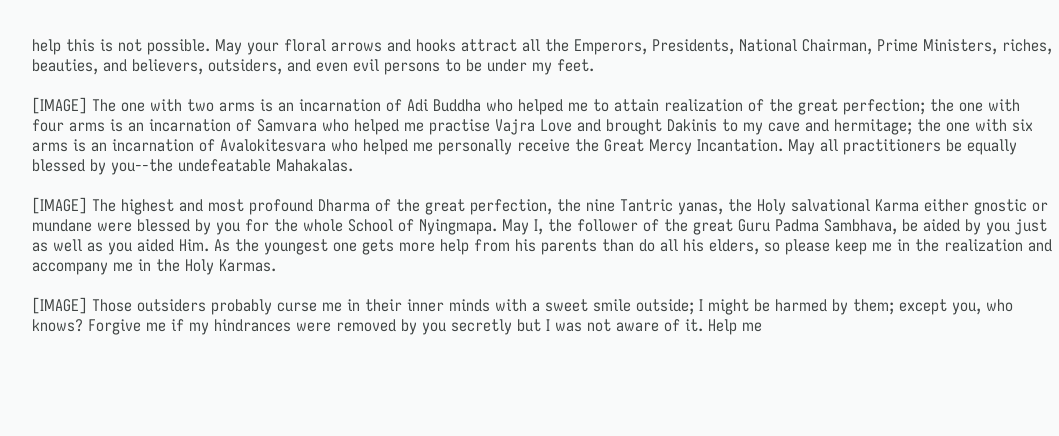help this is not possible. May your floral arrows and hooks attract all the Emperors, Presidents, National Chairman, Prime Ministers, riches, beauties, and believers, outsiders, and even evil persons to be under my feet.

[IMAGE] The one with two arms is an incarnation of Adi Buddha who helped me to attain realization of the great perfection; the one with four arms is an incarnation of Samvara who helped me practise Vajra Love and brought Dakinis to my cave and hermitage; the one with six arms is an incarnation of Avalokitesvara who helped me personally receive the Great Mercy Incantation. May all practitioners be equally blessed by you--the undefeatable Mahakalas.

[IMAGE] The highest and most profound Dharma of the great perfection, the nine Tantric yanas, the Holy salvational Karma either gnostic or mundane were blessed by you for the whole School of Nyingmapa. May I, the follower of the great Guru Padma Sambhava, be aided by you just as well as you aided Him. As the youngest one gets more help from his parents than do all his elders, so please keep me in the realization and accompany me in the Holy Karmas.

[IMAGE] Those outsiders probably curse me in their inner minds with a sweet smile outside; I might be harmed by them; except you, who knows? Forgive me if my hindrances were removed by you secretly but I was not aware of it. Help me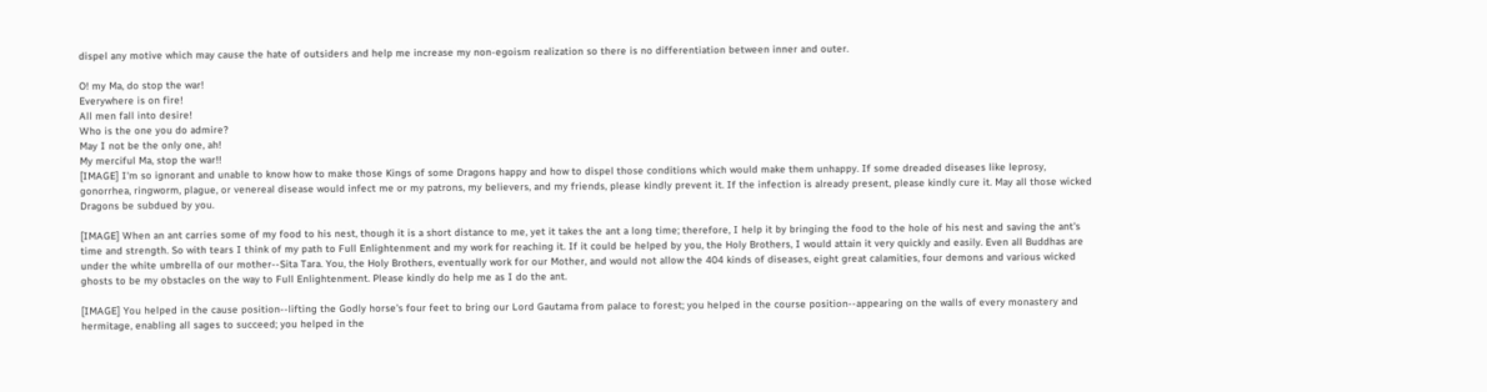dispel any motive which may cause the hate of outsiders and help me increase my non-egoism realization so there is no differentiation between inner and outer.

O! my Ma, do stop the war!
Everywhere is on fire!
All men fall into desire!
Who is the one you do admire?
May I not be the only one, ah!
My merciful Ma, stop the war!!
[IMAGE] I'm so ignorant and unable to know how to make those Kings of some Dragons happy and how to dispel those conditions which would make them unhappy. If some dreaded diseases like leprosy, gonorrhea, ringworm, plague, or venereal disease would infect me or my patrons, my believers, and my friends, please kindly prevent it. If the infection is already present, please kindly cure it. May all those wicked Dragons be subdued by you.

[IMAGE] When an ant carries some of my food to his nest, though it is a short distance to me, yet it takes the ant a long time; therefore, I help it by bringing the food to the hole of his nest and saving the ant's time and strength. So with tears I think of my path to Full Enlightenment and my work for reaching it. If it could be helped by you, the Holy Brothers, I would attain it very quickly and easily. Even all Buddhas are under the white umbrella of our mother--Sita Tara. You, the Holy Brothers, eventually work for our Mother, and would not allow the 404 kinds of diseases, eight great calamities, four demons and various wicked ghosts to be my obstacles on the way to Full Enlightenment. Please kindly do help me as I do the ant.

[IMAGE] You helped in the cause position--lifting the Godly horse's four feet to bring our Lord Gautama from palace to forest; you helped in the course position--appearing on the walls of every monastery and hermitage, enabling all sages to succeed; you helped in the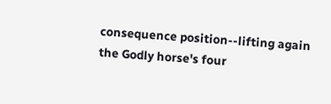consequence position--lifting again the Godly horse's four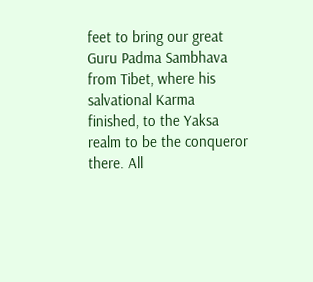feet to bring our great Guru Padma Sambhava from Tibet, where his salvational Karma finished, to the Yaksa realm to be the conqueror there. All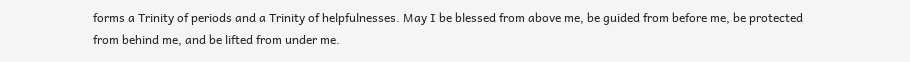forms a Trinity of periods and a Trinity of helpfulnesses. May I be blessed from above me, be guided from before me, be protected from behind me, and be lifted from under me.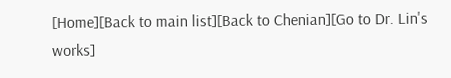[Home][Back to main list][Back to Chenian][Go to Dr. Lin's works]